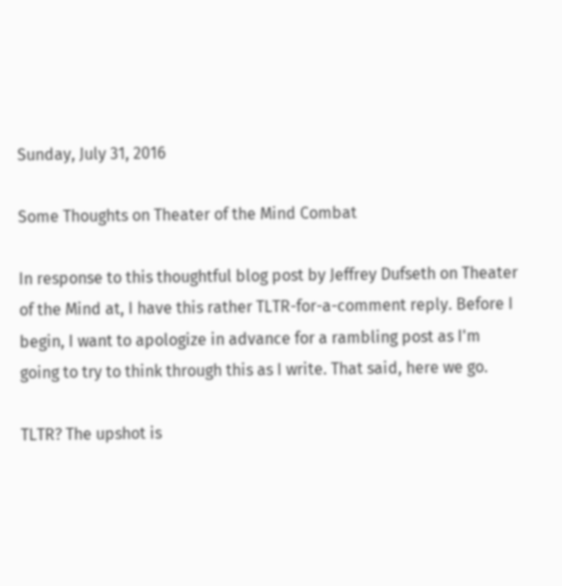Sunday, July 31, 2016

Some Thoughts on Theater of the Mind Combat

In response to this thoughtful blog post by Jeffrey Dufseth on Theater of the Mind at, I have this rather TLTR-for-a-comment reply. Before I begin, I want to apologize in advance for a rambling post as I'm going to try to think through this as I write. That said, here we go.

TLTR? The upshot is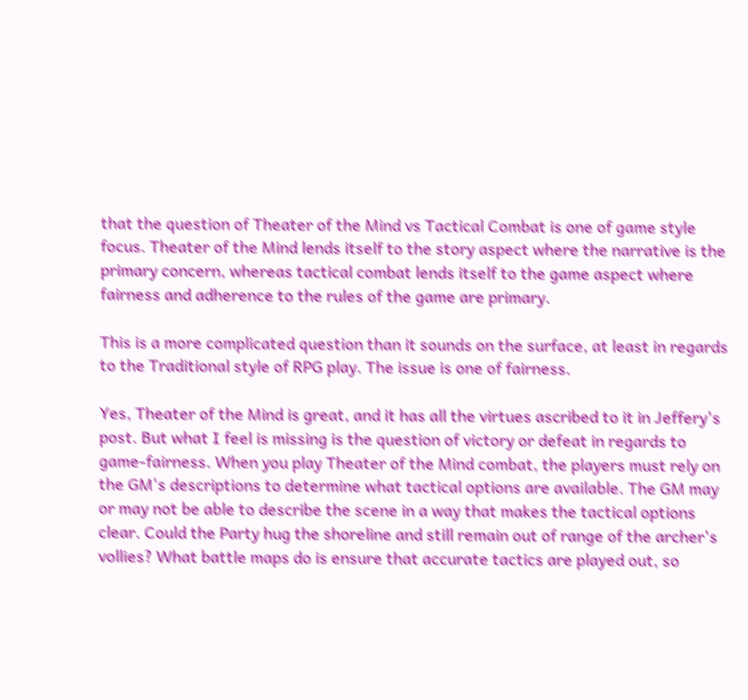that the question of Theater of the Mind vs Tactical Combat is one of game style focus. Theater of the Mind lends itself to the story aspect where the narrative is the primary concern, whereas tactical combat lends itself to the game aspect where fairness and adherence to the rules of the game are primary.

This is a more complicated question than it sounds on the surface, at least in regards to the Traditional style of RPG play. The issue is one of fairness.

Yes, Theater of the Mind is great, and it has all the virtues ascribed to it in Jeffery's post. But what I feel is missing is the question of victory or defeat in regards to game-fairness. When you play Theater of the Mind combat, the players must rely on the GM's descriptions to determine what tactical options are available. The GM may or may not be able to describe the scene in a way that makes the tactical options clear. Could the Party hug the shoreline and still remain out of range of the archer's vollies? What battle maps do is ensure that accurate tactics are played out, so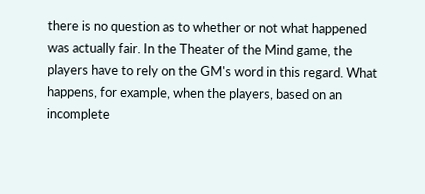there is no question as to whether or not what happened was actually fair. In the Theater of the Mind game, the players have to rely on the GM's word in this regard. What happens, for example, when the players, based on an incomplete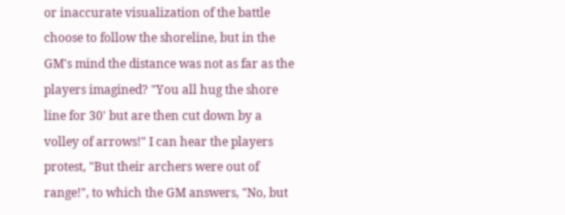or inaccurate visualization of the battle choose to follow the shoreline, but in the GM's mind the distance was not as far as the players imagined? "You all hug the shore line for 30' but are then cut down by a volley of arrows!" I can hear the players protest, "But their archers were out of range!", to which the GM answers, "No, but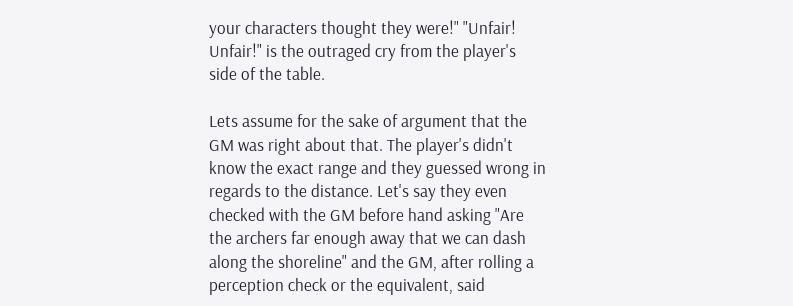your characters thought they were!" "Unfair! Unfair!" is the outraged cry from the player's side of the table.

Lets assume for the sake of argument that the GM was right about that. The player's didn't know the exact range and they guessed wrong in regards to the distance. Let's say they even checked with the GM before hand asking "Are the archers far enough away that we can dash along the shoreline" and the GM, after rolling a perception check or the equivalent, said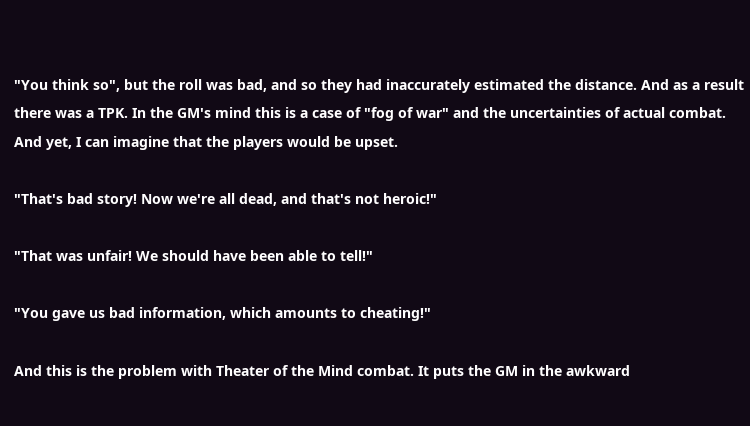"You think so", but the roll was bad, and so they had inaccurately estimated the distance. And as a result there was a TPK. In the GM's mind this is a case of "fog of war" and the uncertainties of actual combat. And yet, I can imagine that the players would be upset.

"That's bad story! Now we're all dead, and that's not heroic!"

"That was unfair! We should have been able to tell!"

"You gave us bad information, which amounts to cheating!"

And this is the problem with Theater of the Mind combat. It puts the GM in the awkward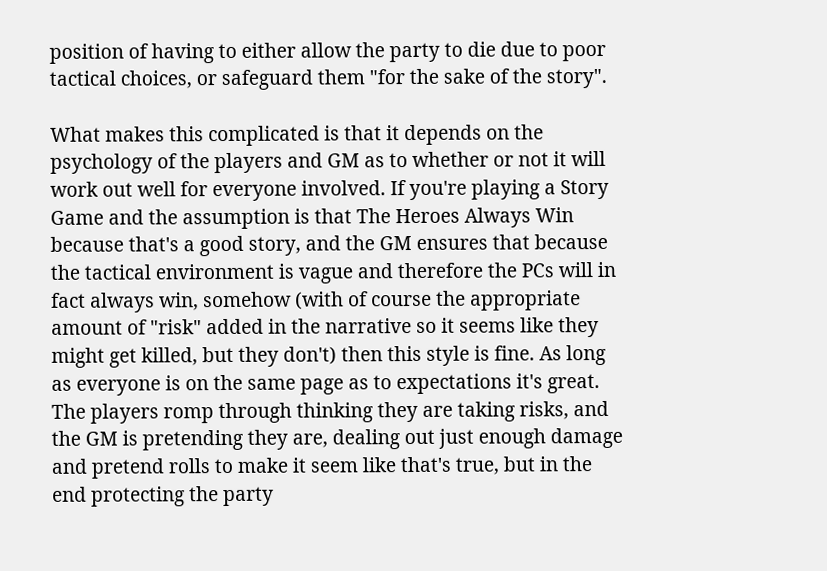position of having to either allow the party to die due to poor tactical choices, or safeguard them "for the sake of the story".

What makes this complicated is that it depends on the psychology of the players and GM as to whether or not it will work out well for everyone involved. If you're playing a Story Game and the assumption is that The Heroes Always Win because that's a good story, and the GM ensures that because the tactical environment is vague and therefore the PCs will in fact always win, somehow (with of course the appropriate amount of "risk" added in the narrative so it seems like they might get killed, but they don't) then this style is fine. As long as everyone is on the same page as to expectations it's great. The players romp through thinking they are taking risks, and the GM is pretending they are, dealing out just enough damage and pretend rolls to make it seem like that's true, but in the end protecting the party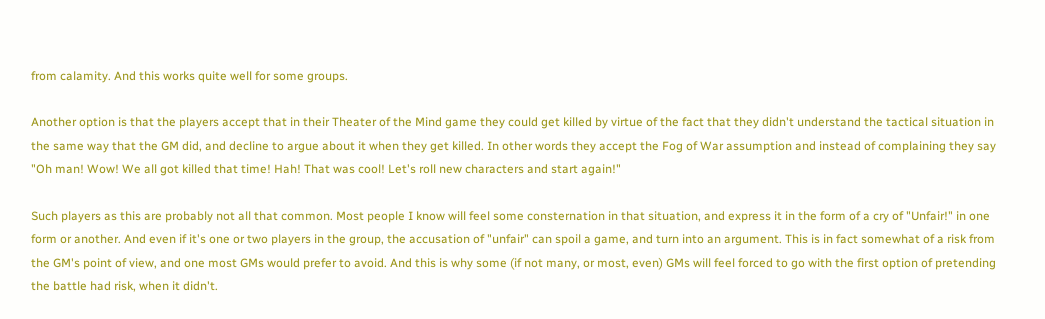from calamity. And this works quite well for some groups.

Another option is that the players accept that in their Theater of the Mind game they could get killed by virtue of the fact that they didn't understand the tactical situation in the same way that the GM did, and decline to argue about it when they get killed. In other words they accept the Fog of War assumption and instead of complaining they say "Oh man! Wow! We all got killed that time! Hah! That was cool! Let's roll new characters and start again!"

Such players as this are probably not all that common. Most people I know will feel some consternation in that situation, and express it in the form of a cry of "Unfair!" in one form or another. And even if it's one or two players in the group, the accusation of "unfair" can spoil a game, and turn into an argument. This is in fact somewhat of a risk from the GM's point of view, and one most GMs would prefer to avoid. And this is why some (if not many, or most, even) GMs will feel forced to go with the first option of pretending the battle had risk, when it didn't.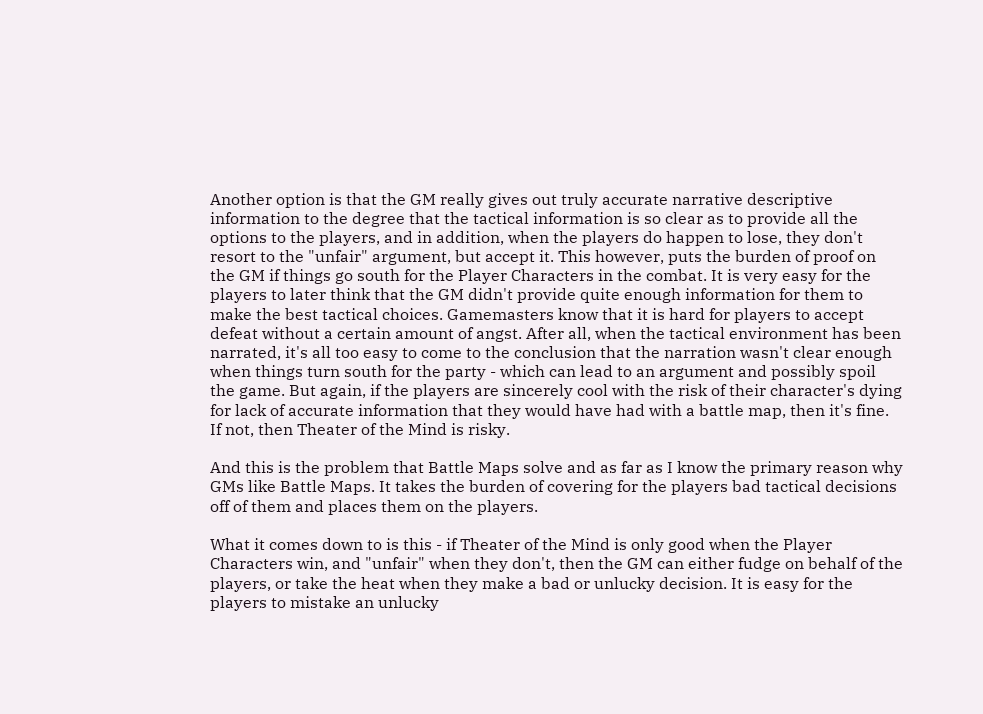Another option is that the GM really gives out truly accurate narrative descriptive information to the degree that the tactical information is so clear as to provide all the options to the players, and in addition, when the players do happen to lose, they don't resort to the "unfair" argument, but accept it. This however, puts the burden of proof on the GM if things go south for the Player Characters in the combat. It is very easy for the players to later think that the GM didn't provide quite enough information for them to make the best tactical choices. Gamemasters know that it is hard for players to accept defeat without a certain amount of angst. After all, when the tactical environment has been narrated, it's all too easy to come to the conclusion that the narration wasn't clear enough when things turn south for the party - which can lead to an argument and possibly spoil the game. But again, if the players are sincerely cool with the risk of their character's dying for lack of accurate information that they would have had with a battle map, then it's fine. If not, then Theater of the Mind is risky.

And this is the problem that Battle Maps solve and as far as I know the primary reason why GMs like Battle Maps. It takes the burden of covering for the players bad tactical decisions off of them and places them on the players.

What it comes down to is this - if Theater of the Mind is only good when the Player Characters win, and "unfair" when they don't, then the GM can either fudge on behalf of the players, or take the heat when they make a bad or unlucky decision. It is easy for the players to mistake an unlucky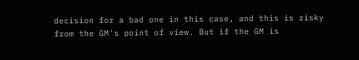decision for a bad one in this case, and this is risky from the GM's point of view. But if the GM is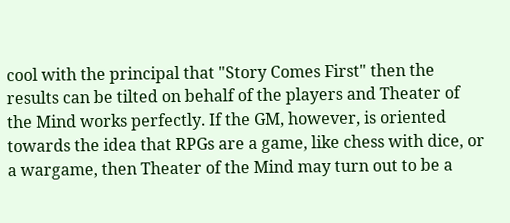cool with the principal that "Story Comes First" then the results can be tilted on behalf of the players and Theater of the Mind works perfectly. If the GM, however, is oriented towards the idea that RPGs are a game, like chess with dice, or a wargame, then Theater of the Mind may turn out to be a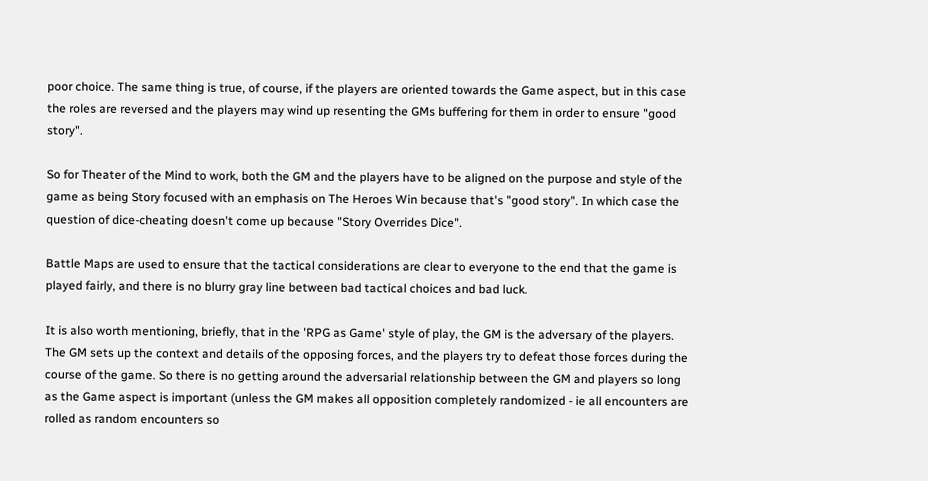poor choice. The same thing is true, of course, if the players are oriented towards the Game aspect, but in this case the roles are reversed and the players may wind up resenting the GMs buffering for them in order to ensure "good story".

So for Theater of the Mind to work, both the GM and the players have to be aligned on the purpose and style of the game as being Story focused with an emphasis on The Heroes Win because that's "good story". In which case the question of dice-cheating doesn't come up because "Story Overrides Dice".

Battle Maps are used to ensure that the tactical considerations are clear to everyone to the end that the game is played fairly, and there is no blurry gray line between bad tactical choices and bad luck.

It is also worth mentioning, briefly, that in the 'RPG as Game' style of play, the GM is the adversary of the players. The GM sets up the context and details of the opposing forces, and the players try to defeat those forces during the course of the game. So there is no getting around the adversarial relationship between the GM and players so long as the Game aspect is important (unless the GM makes all opposition completely randomized - ie all encounters are rolled as random encounters so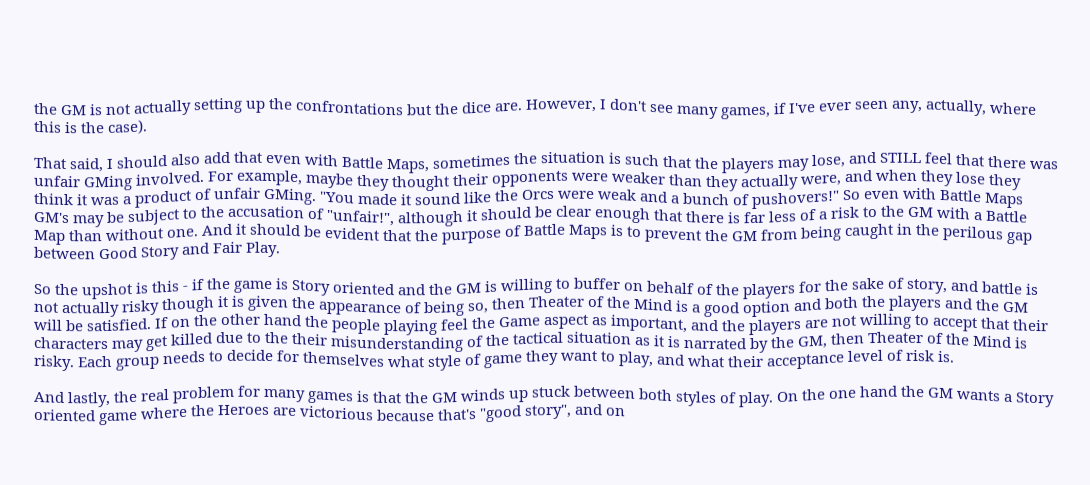the GM is not actually setting up the confrontations but the dice are. However, I don't see many games, if I've ever seen any, actually, where this is the case).

That said, I should also add that even with Battle Maps, sometimes the situation is such that the players may lose, and STILL feel that there was unfair GMing involved. For example, maybe they thought their opponents were weaker than they actually were, and when they lose they think it was a product of unfair GMing. "You made it sound like the Orcs were weak and a bunch of pushovers!" So even with Battle Maps GM's may be subject to the accusation of "unfair!", although it should be clear enough that there is far less of a risk to the GM with a Battle Map than without one. And it should be evident that the purpose of Battle Maps is to prevent the GM from being caught in the perilous gap between Good Story and Fair Play.

So the upshot is this - if the game is Story oriented and the GM is willing to buffer on behalf of the players for the sake of story, and battle is not actually risky though it is given the appearance of being so, then Theater of the Mind is a good option and both the players and the GM will be satisfied. If on the other hand the people playing feel the Game aspect as important, and the players are not willing to accept that their characters may get killed due to the their misunderstanding of the tactical situation as it is narrated by the GM, then Theater of the Mind is risky. Each group needs to decide for themselves what style of game they want to play, and what their acceptance level of risk is.

And lastly, the real problem for many games is that the GM winds up stuck between both styles of play. On the one hand the GM wants a Story oriented game where the Heroes are victorious because that's "good story", and on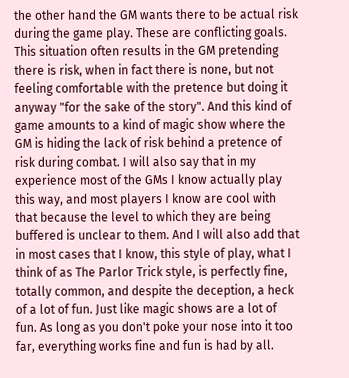the other hand the GM wants there to be actual risk during the game play. These are conflicting goals. This situation often results in the GM pretending there is risk, when in fact there is none, but not feeling comfortable with the pretence but doing it anyway "for the sake of the story". And this kind of game amounts to a kind of magic show where the GM is hiding the lack of risk behind a pretence of risk during combat. I will also say that in my experience most of the GMs I know actually play this way, and most players I know are cool with that because the level to which they are being buffered is unclear to them. And I will also add that in most cases that I know, this style of play, what I think of as The Parlor Trick style, is perfectly fine, totally common, and despite the deception, a heck of a lot of fun. Just like magic shows are a lot of fun. As long as you don't poke your nose into it too far, everything works fine and fun is had by all.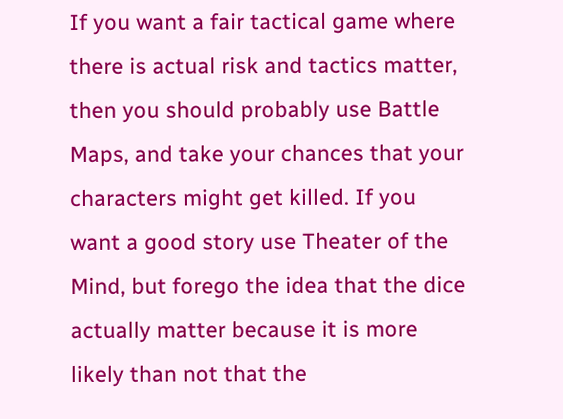If you want a fair tactical game where there is actual risk and tactics matter, then you should probably use Battle Maps, and take your chances that your characters might get killed. If you want a good story use Theater of the Mind, but forego the idea that the dice actually matter because it is more likely than not that the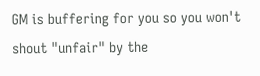GM is buffering for you so you won't shout "unfair" by the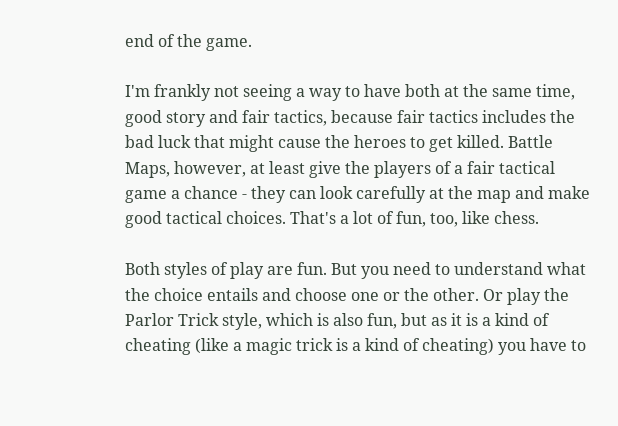end of the game.

I'm frankly not seeing a way to have both at the same time, good story and fair tactics, because fair tactics includes the bad luck that might cause the heroes to get killed. Battle Maps, however, at least give the players of a fair tactical game a chance - they can look carefully at the map and make good tactical choices. That's a lot of fun, too, like chess.

Both styles of play are fun. But you need to understand what the choice entails and choose one or the other. Or play the Parlor Trick style, which is also fun, but as it is a kind of cheating (like a magic trick is a kind of cheating) you have to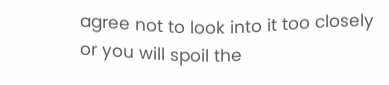agree not to look into it too closely or you will spoil the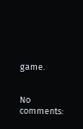game.


No comments: